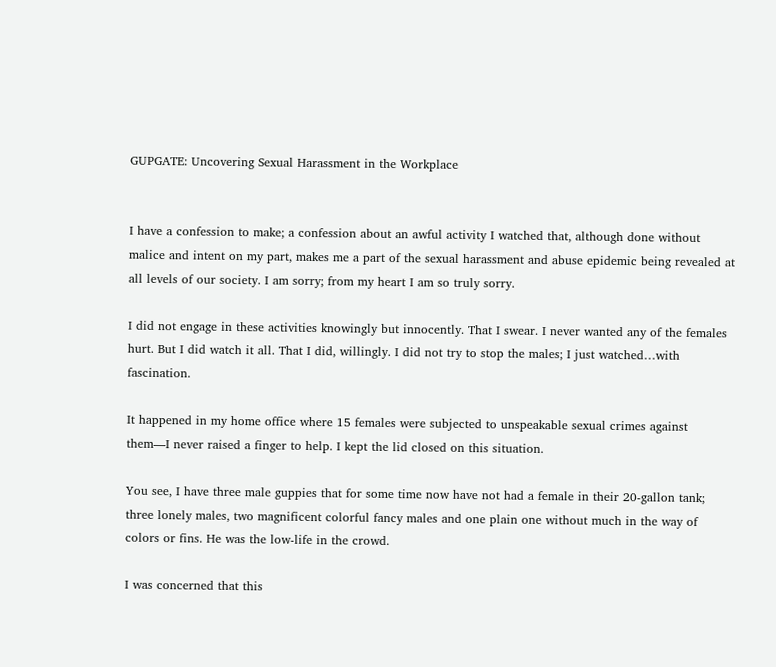GUPGATE: Uncovering Sexual Harassment in the Workplace


I have a confession to make; a confession about an awful activity I watched that, although done without malice and intent on my part, makes me a part of the sexual harassment and abuse epidemic being revealed at all levels of our society. I am sorry; from my heart I am so truly sorry.

I did not engage in these activities knowingly but innocently. That I swear. I never wanted any of the females hurt. But I did watch it all. That I did, willingly. I did not try to stop the males; I just watched…with fascination.

It happened in my home office where 15 females were subjected to unspeakable sexual crimes against them—I never raised a finger to help. I kept the lid closed on this situation.

You see, I have three male guppies that for some time now have not had a female in their 20-gallon tank; three lonely males, two magnificent colorful fancy males and one plain one without much in the way of colors or fins. He was the low-life in the crowd.

I was concerned that this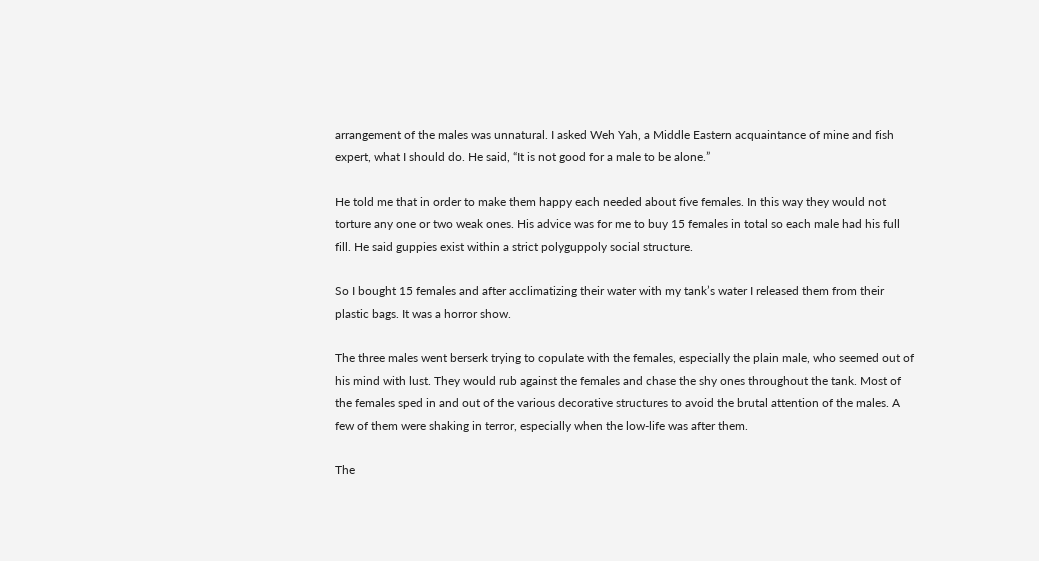arrangement of the males was unnatural. I asked Weh Yah, a Middle Eastern acquaintance of mine and fish expert, what I should do. He said, “It is not good for a male to be alone.”

He told me that in order to make them happy each needed about five females. In this way they would not torture any one or two weak ones. His advice was for me to buy 15 females in total so each male had his full fill. He said guppies exist within a strict polyguppoly social structure.

So I bought 15 females and after acclimatizing their water with my tank’s water I released them from their plastic bags. It was a horror show.

The three males went berserk trying to copulate with the females, especially the plain male, who seemed out of his mind with lust. They would rub against the females and chase the shy ones throughout the tank. Most of the females sped in and out of the various decorative structures to avoid the brutal attention of the males. A few of them were shaking in terror, especially when the low-life was after them.

The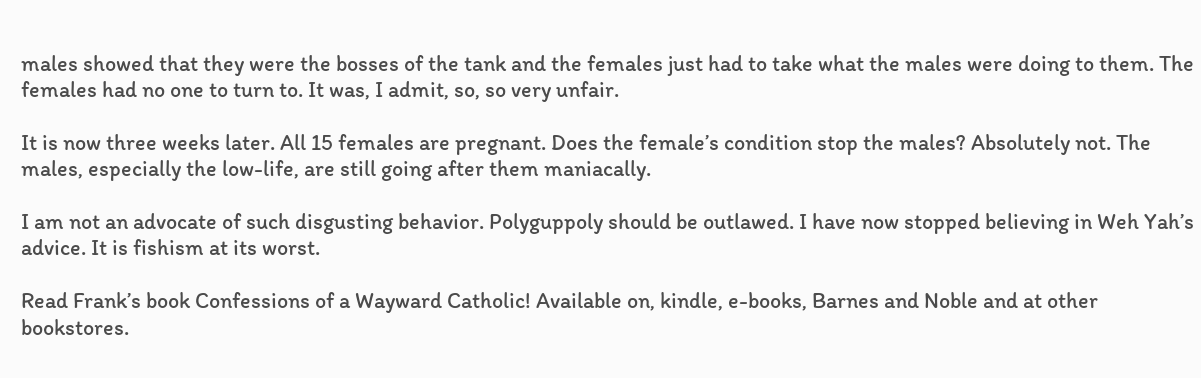males showed that they were the bosses of the tank and the females just had to take what the males were doing to them. The females had no one to turn to. It was, I admit, so, so very unfair.

It is now three weeks later. All 15 females are pregnant. Does the female’s condition stop the males? Absolutely not. The males, especially the low-life, are still going after them maniacally.

I am not an advocate of such disgusting behavior. Polyguppoly should be outlawed. I have now stopped believing in Weh Yah’s advice. It is fishism at its worst.

Read Frank’s book Confessions of a Wayward Catholic! Available on, kindle, e-books, Barnes and Noble and at other bookstores.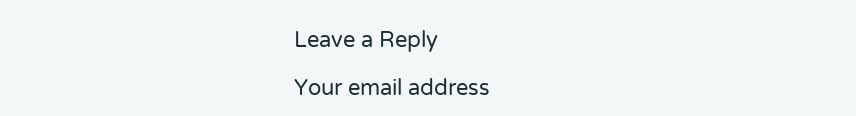Leave a Reply

Your email address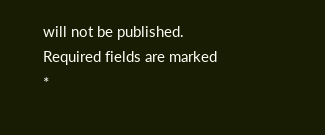will not be published. Required fields are marked *